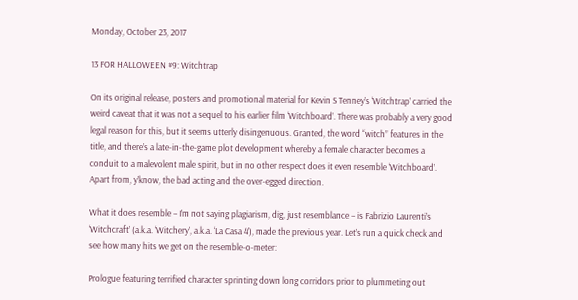Monday, October 23, 2017

13 FOR HALLOWEEN #9: Witchtrap

On its original release, posters and promotional material for Kevin S Tenney’s ‘Witchtrap’ carried the weird caveat that it was not a sequel to his earlier film ‘Witchboard’. There was probably a very good legal reason for this, but it seems utterly disingenuous. Granted, the word “witch” features in the title, and there’s a late-in-the-game plot development whereby a female character becomes a conduit to a malevolent male spirit, but in no other respect does it even resemble ‘Witchboard’. Apart from, y’know, the bad acting and the over-egged direction.

What it does resemble – I’m not saying plagiarism, dig, just resemblance – is Fabrizio Laurenti’s ‘Witchcraft’ (a.k.a. ‘Witchery’, a.k.a. ‘La Casa 4’), made the previous year. Let’s run a quick check and see how many hits we get on the resemble-o-meter:

Prologue featuring terrified character sprinting down long corridors prior to plummeting out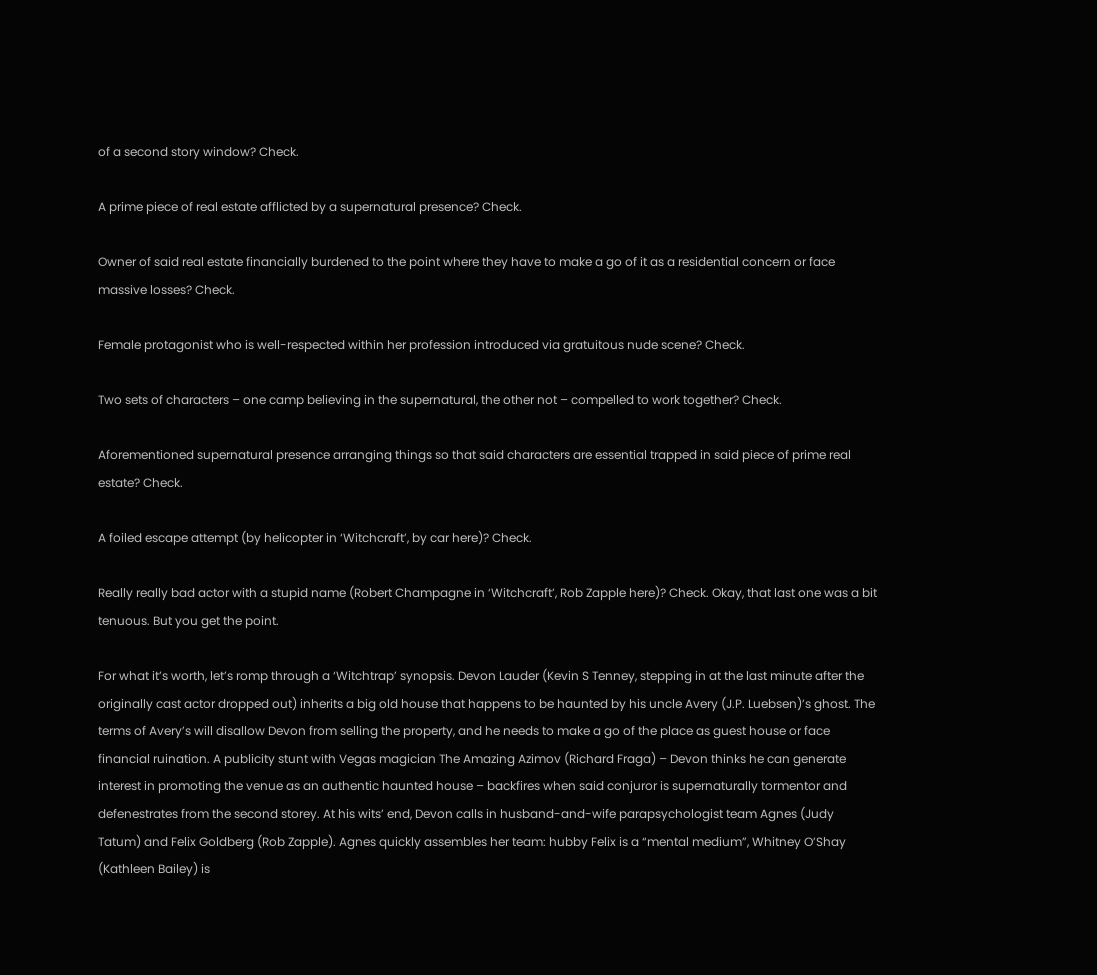of a second story window? Check.

A prime piece of real estate afflicted by a supernatural presence? Check.

Owner of said real estate financially burdened to the point where they have to make a go of it as a residential concern or face massive losses? Check.

Female protagonist who is well-respected within her profession introduced via gratuitous nude scene? Check.

Two sets of characters – one camp believing in the supernatural, the other not – compelled to work together? Check.

Aforementioned supernatural presence arranging things so that said characters are essential trapped in said piece of prime real estate? Check.

A foiled escape attempt (by helicopter in ‘Witchcraft’, by car here)? Check.

Really really bad actor with a stupid name (Robert Champagne in ‘Witchcraft’, Rob Zapple here)? Check. Okay, that last one was a bit tenuous. But you get the point.

For what it’s worth, let’s romp through a ‘Witchtrap’ synopsis. Devon Lauder (Kevin S Tenney, stepping in at the last minute after the originally cast actor dropped out) inherits a big old house that happens to be haunted by his uncle Avery (J.P. Luebsen)’s ghost. The terms of Avery’s will disallow Devon from selling the property, and he needs to make a go of the place as guest house or face financial ruination. A publicity stunt with Vegas magician The Amazing Azimov (Richard Fraga) – Devon thinks he can generate interest in promoting the venue as an authentic haunted house – backfires when said conjuror is supernaturally tormentor and defenestrates from the second storey. At his wits’ end, Devon calls in husband-and-wife parapsychologist team Agnes (Judy Tatum) and Felix Goldberg (Rob Zapple). Agnes quickly assembles her team: hubby Felix is a “mental medium”, Whitney O’Shay (Kathleen Bailey) is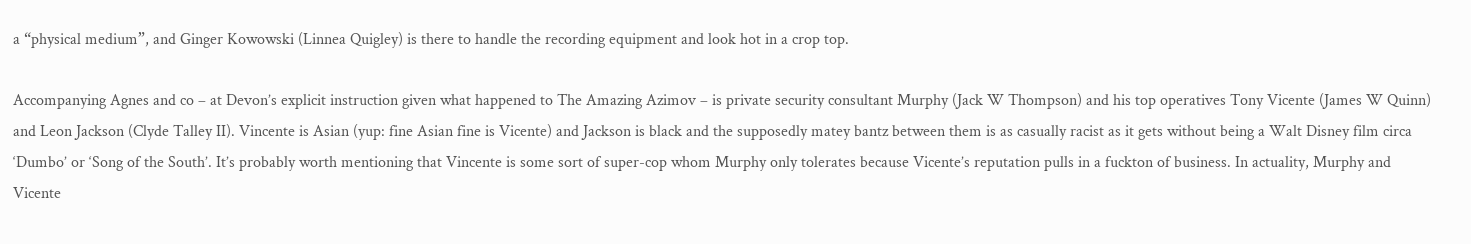a “physical medium”, and Ginger Kowowski (Linnea Quigley) is there to handle the recording equipment and look hot in a crop top.

Accompanying Agnes and co – at Devon’s explicit instruction given what happened to The Amazing Azimov – is private security consultant Murphy (Jack W Thompson) and his top operatives Tony Vicente (James W Quinn) and Leon Jackson (Clyde Talley II). Vincente is Asian (yup: fine Asian fine is Vicente) and Jackson is black and the supposedly matey bantz between them is as casually racist as it gets without being a Walt Disney film circa ‘Dumbo’ or ‘Song of the South’. It’s probably worth mentioning that Vincente is some sort of super-cop whom Murphy only tolerates because Vicente’s reputation pulls in a fuckton of business. In actuality, Murphy and Vicente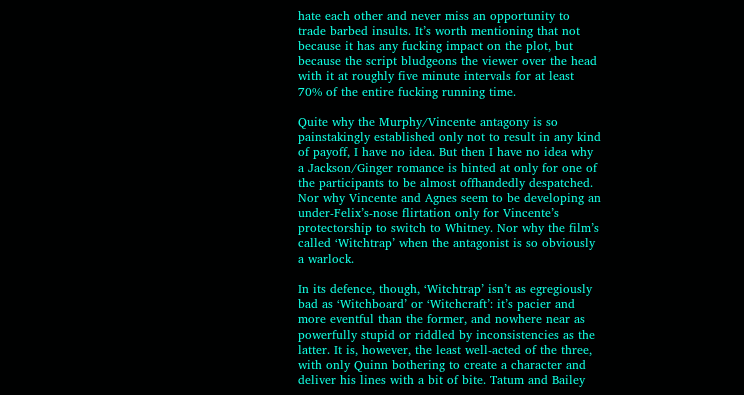hate each other and never miss an opportunity to trade barbed insults. It’s worth mentioning that not because it has any fucking impact on the plot, but because the script bludgeons the viewer over the head with it at roughly five minute intervals for at least 70% of the entire fucking running time.

Quite why the Murphy/Vincente antagony is so painstakingly established only not to result in any kind of payoff, I have no idea. But then I have no idea why a Jackson/Ginger romance is hinted at only for one of the participants to be almost offhandedly despatched. Nor why Vincente and Agnes seem to be developing an under-Felix’s-nose flirtation only for Vincente’s protectorship to switch to Whitney. Nor why the film’s called ‘Witchtrap’ when the antagonist is so obviously a warlock.

In its defence, though, ‘Witchtrap’ isn’t as egregiously bad as ‘Witchboard’ or ‘Witchcraft’: it’s pacier and more eventful than the former, and nowhere near as powerfully stupid or riddled by inconsistencies as the latter. It is, however, the least well-acted of the three, with only Quinn bothering to create a character and deliver his lines with a bit of bite. Tatum and Bailey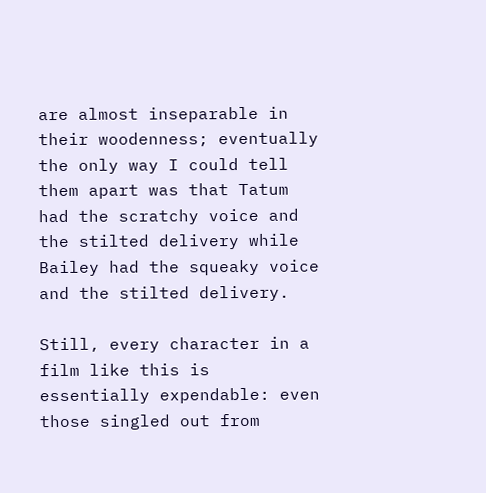are almost inseparable in their woodenness; eventually the only way I could tell them apart was that Tatum had the scratchy voice and the stilted delivery while Bailey had the squeaky voice and the stilted delivery.

Still, every character in a film like this is essentially expendable: even those singled out from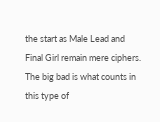the start as Male Lead and Final Girl remain mere ciphers. The big bad is what counts in this type of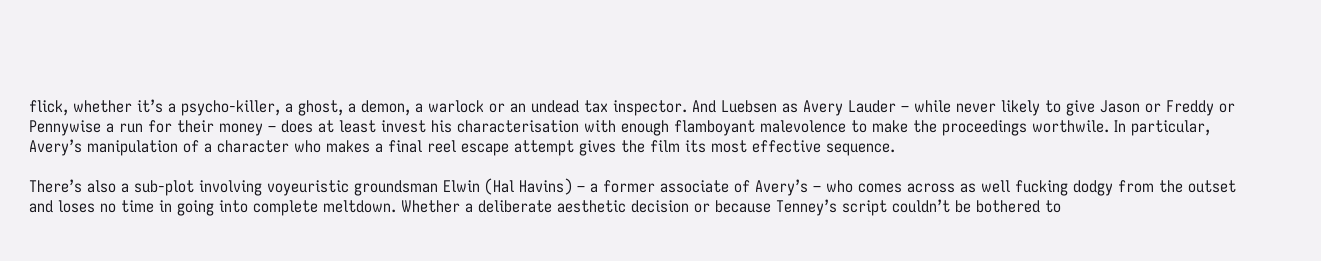flick, whether it’s a psycho-killer, a ghost, a demon, a warlock or an undead tax inspector. And Luebsen as Avery Lauder – while never likely to give Jason or Freddy or Pennywise a run for their money – does at least invest his characterisation with enough flamboyant malevolence to make the proceedings worthwile. In particular, Avery’s manipulation of a character who makes a final reel escape attempt gives the film its most effective sequence.

There’s also a sub-plot involving voyeuristic groundsman Elwin (Hal Havins) – a former associate of Avery’s – who comes across as well fucking dodgy from the outset and loses no time in going into complete meltdown. Whether a deliberate aesthetic decision or because Tenney’s script couldn’t be bothered to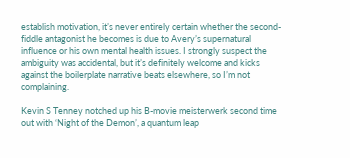establish motivation, it’s never entirely certain whether the second-fiddle antagonist he becomes is due to Avery’s supernatural influence or his own mental health issues. I strongly suspect the ambiguity was accidental, but it’s definitely welcome and kicks against the boilerplate narrative beats elsewhere, so I’m not complaining.

Kevin S Tenney notched up his B-movie meisterwerk second time out with ‘Night of the Demon’, a quantum leap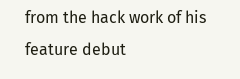from the hack work of his feature debut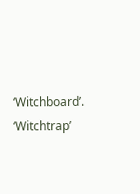‘Witchboard’. ‘Witchtrap’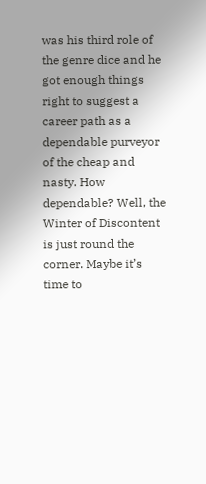was his third role of the genre dice and he got enough things right to suggest a career path as a dependable purveyor of the cheap and nasty. How dependable? Well, the Winter of Discontent is just round the corner. Maybe it’s time to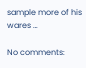sample more of his wares …

No comments: